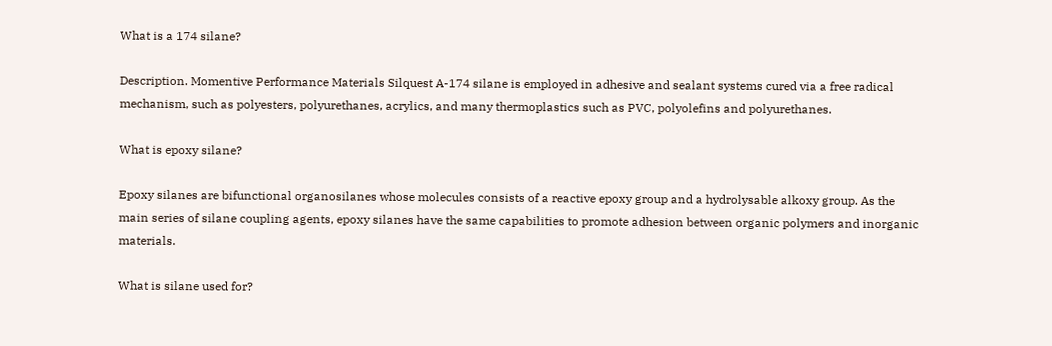What is a 174 silane?

Description. Momentive Performance Materials Silquest A-174 silane is employed in adhesive and sealant systems cured via a free radical mechanism, such as polyesters, polyurethanes, acrylics, and many thermoplastics such as PVC, polyolefins and polyurethanes.

What is epoxy silane?

Epoxy silanes are bifunctional organosilanes whose molecules consists of a reactive epoxy group and a hydrolysable alkoxy group. As the main series of silane coupling agents, epoxy silanes have the same capabilities to promote adhesion between organic polymers and inorganic materials.

What is silane used for?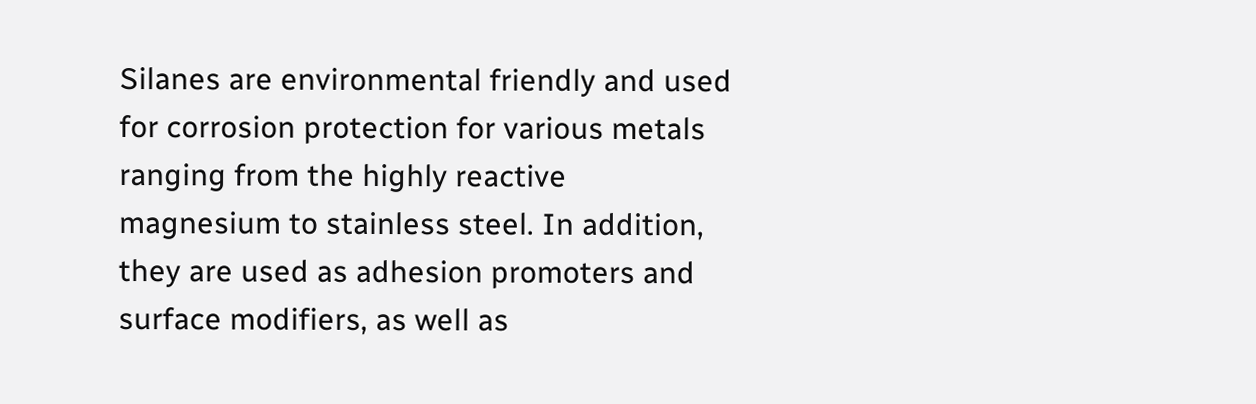Silanes are environmental friendly and used for corrosion protection for various metals ranging from the highly reactive magnesium to stainless steel. In addition, they are used as adhesion promoters and surface modifiers, as well as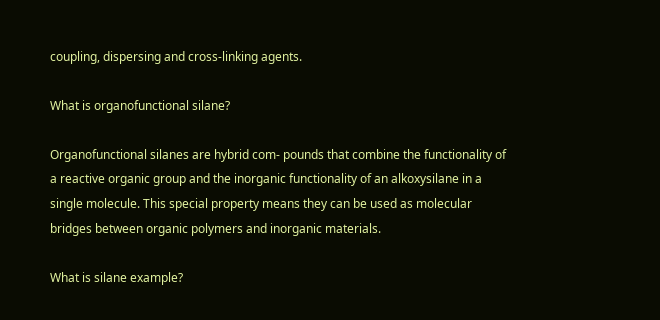coupling, dispersing and cross-linking agents.

What is organofunctional silane?

Organofunctional silanes are hybrid com- pounds that combine the functionality of a reactive organic group and the inorganic functionality of an alkoxysilane in a single molecule. This special property means they can be used as molecular bridges between organic polymers and inorganic materials.

What is silane example?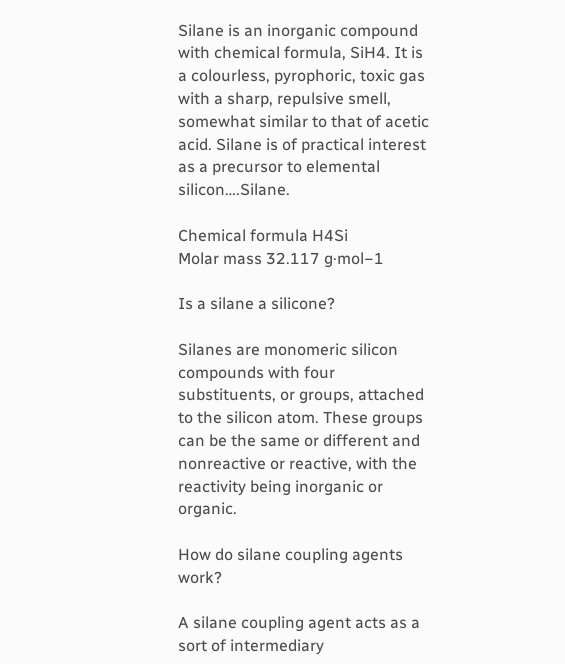Silane is an inorganic compound with chemical formula, SiH4. It is a colourless, pyrophoric, toxic gas with a sharp, repulsive smell, somewhat similar to that of acetic acid. Silane is of practical interest as a precursor to elemental silicon….Silane.

Chemical formula H4Si
Molar mass 32.117 g·mol−1

Is a silane a silicone?

Silanes are monomeric silicon compounds with four substituents, or groups, attached to the silicon atom. These groups can be the same or different and nonreactive or reactive, with the reactivity being inorganic or organic.

How do silane coupling agents work?

A silane coupling agent acts as a sort of intermediary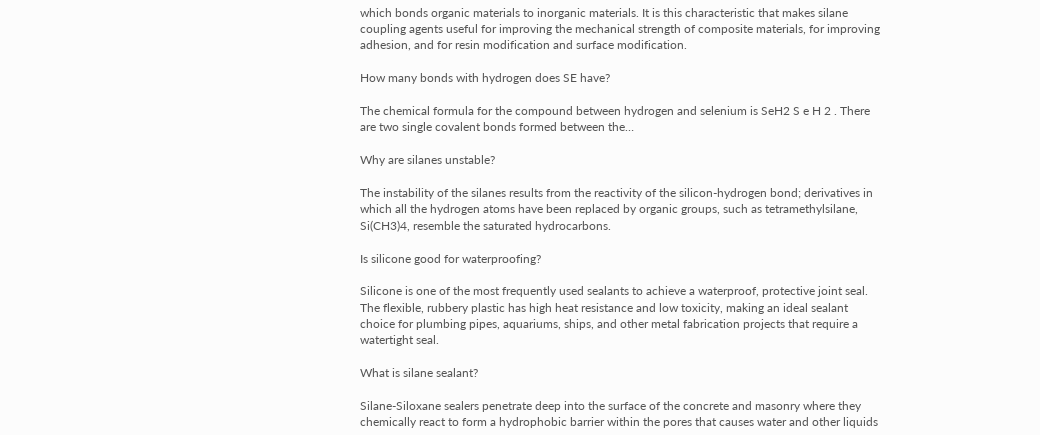which bonds organic materials to inorganic materials. It is this characteristic that makes silane coupling agents useful for improving the mechanical strength of composite materials, for improving adhesion, and for resin modification and surface modification.

How many bonds with hydrogen does SE have?

The chemical formula for the compound between hydrogen and selenium is SeH2 S e H 2 . There are two single covalent bonds formed between the…

Why are silanes unstable?

The instability of the silanes results from the reactivity of the silicon-hydrogen bond; derivatives in which all the hydrogen atoms have been replaced by organic groups, such as tetramethylsilane, Si(CH3)4, resemble the saturated hydrocarbons.

Is silicone good for waterproofing?

Silicone is one of the most frequently used sealants to achieve a waterproof, protective joint seal. The flexible, rubbery plastic has high heat resistance and low toxicity, making an ideal sealant choice for plumbing pipes, aquariums, ships, and other metal fabrication projects that require a watertight seal.

What is silane sealant?

Silane-Siloxane sealers penetrate deep into the surface of the concrete and masonry where they chemically react to form a hydrophobic barrier within the pores that causes water and other liquids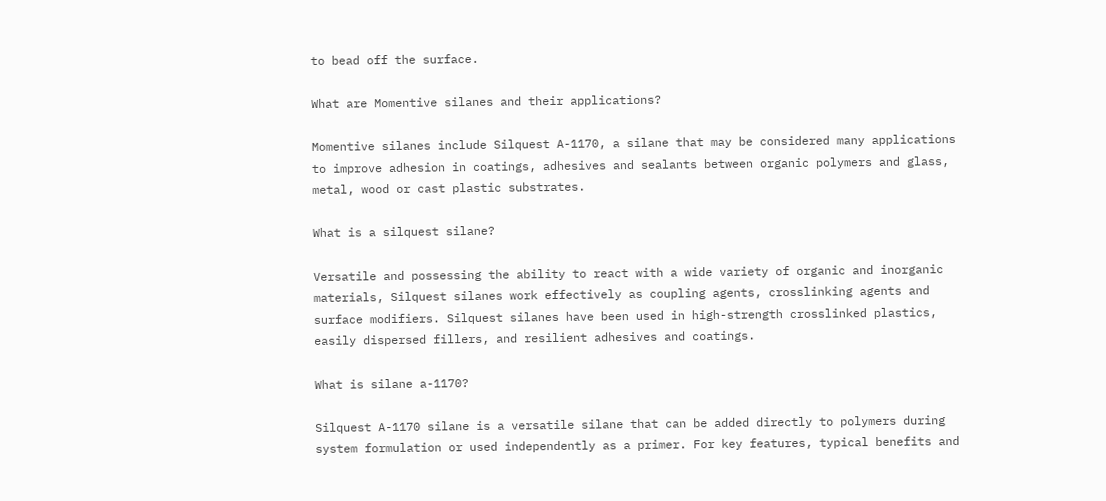to bead off the surface.

What are Momentive silanes and their applications?

Momentive silanes include Silquest A-1170, a silane that may be considered many applications to improve adhesion in coatings, adhesives and sealants between organic polymers and glass, metal, wood or cast plastic substrates.

What is a silquest silane?

Versatile and possessing the ability to react with a wide variety of organic and inorganic materials, Silquest silanes work effectively as coupling agents, crosslinking agents and surface modifiers. Silquest silanes have been used in high-strength crosslinked plastics, easily dispersed fillers, and resilient adhesives and coatings.

What is silane a-1170?

Silquest A-1170 silane is a versatile silane that can be added directly to polymers during system formulation or used independently as a primer. For key features, typical benefits and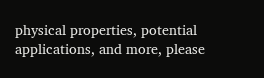physical properties, potential applications, and more, please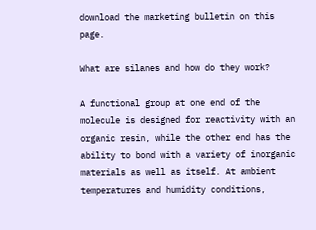download the marketing bulletin on this page.

What are silanes and how do they work?

A functional group at one end of the molecule is designed for reactivity with an organic resin, while the other end has the ability to bond with a variety of inorganic materials as well as itself. At ambient temperatures and humidity conditions,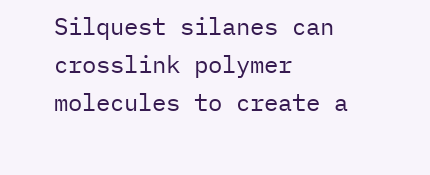Silquest silanes can crosslink polymer molecules to create a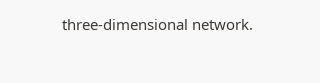three-dimensional network.